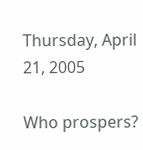Thursday, April 21, 2005

Who prospers?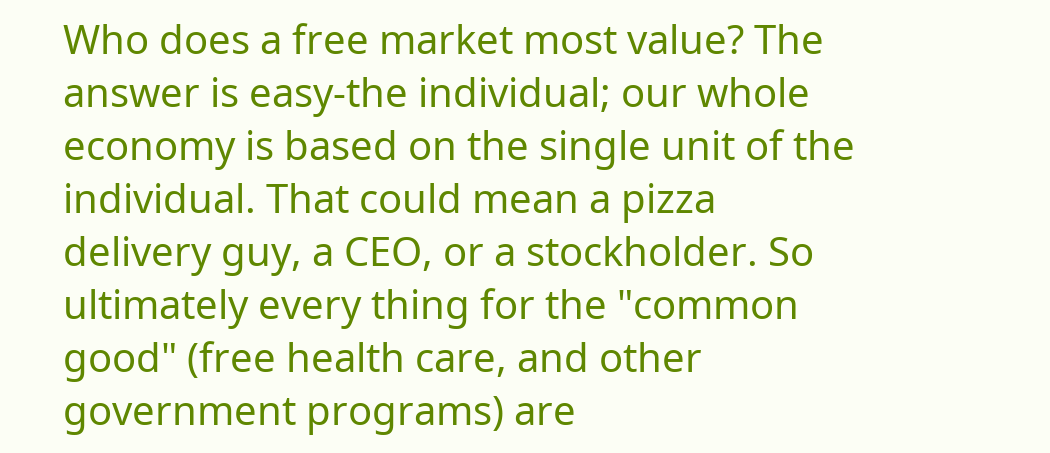Who does a free market most value? The answer is easy-the individual; our whole economy is based on the single unit of the individual. That could mean a pizza delivery guy, a CEO, or a stockholder. So ultimately every thing for the "common good" (free health care, and other government programs) are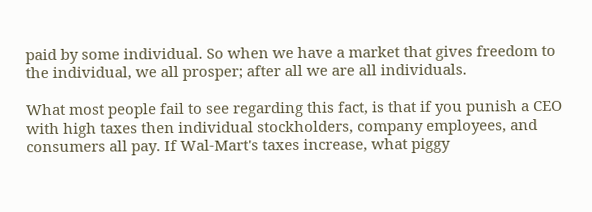paid by some individual. So when we have a market that gives freedom to the individual, we all prosper; after all we are all individuals.

What most people fail to see regarding this fact, is that if you punish a CEO with high taxes then individual stockholders, company employees, and consumers all pay. If Wal-Mart's taxes increase, what piggy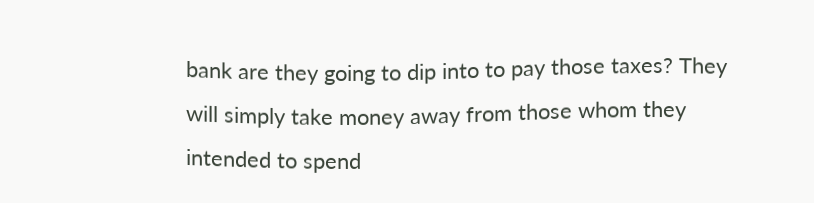bank are they going to dip into to pay those taxes? They will simply take money away from those whom they intended to spend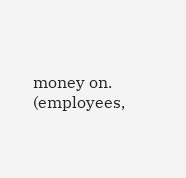money on. (employees,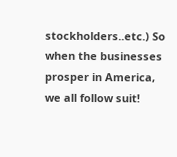stockholders..etc.) So when the businesses prosper in America, we all follow suit!